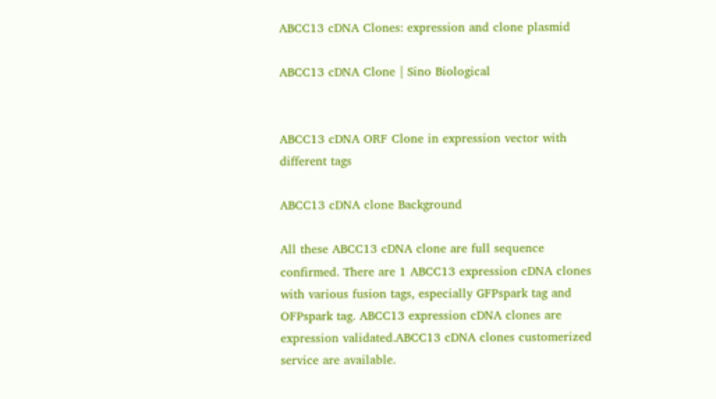ABCC13 cDNA Clones: expression and clone plasmid

ABCC13 cDNA Clone | Sino Biological


ABCC13 cDNA ORF Clone in expression vector with different tags

ABCC13 cDNA clone Background

All these ABCC13 cDNA clone are full sequence confirmed. There are 1 ABCC13 expression cDNA clones with various fusion tags, especially GFPspark tag and OFPspark tag. ABCC13 expression cDNA clones are expression validated.ABCC13 cDNA clones customerized service are available.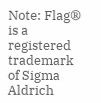Note: Flag® is a registered trademark of Sigma Aldrich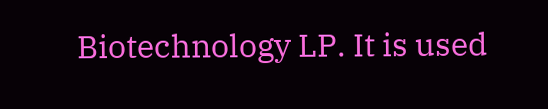Biotechnology LP. It is used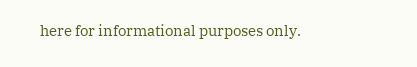here for informational purposes only.